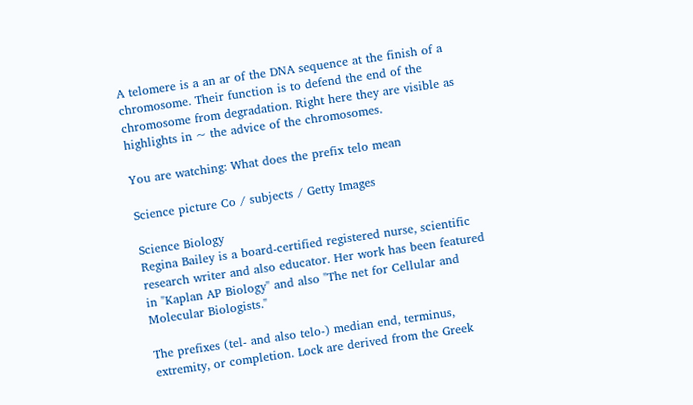A telomere is a an ar of the DNA sequence at the finish of a chromosome. Their function is to defend the end of the chromosome from degradation. Right here they are visible as highlights in ~ the advice of the chromosomes.

You are watching: What does the prefix telo mean

Science picture Co / subjects / Getty Images

Science Biology
Regina Bailey is a board-certified registered nurse, scientific research writer and also educator. Her work has been featured in "Kaplan AP Biology" and also "The net for Cellular and Molecular Biologists."

The prefixes (tel- and also telo-) median end, terminus, extremity, or completion. Lock are derived from the Greek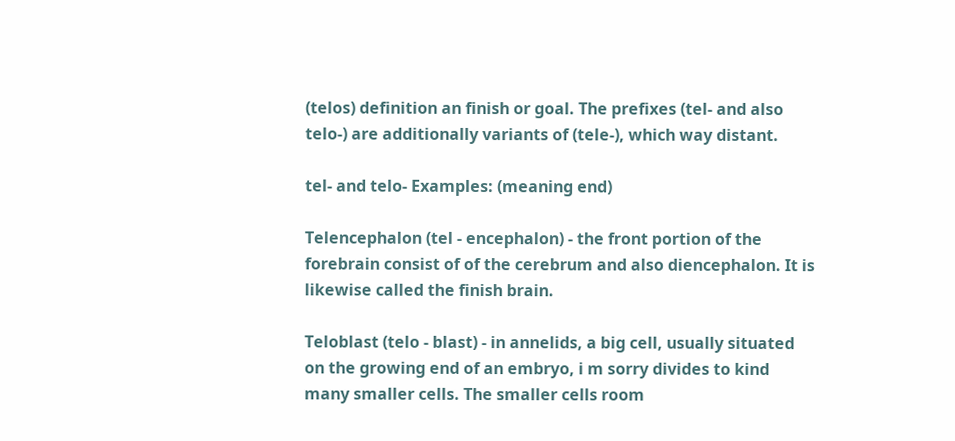(telos) definition an finish or goal. The prefixes (tel- and also telo-) are additionally variants of (tele-), which way distant.

tel- and telo- Examples: (meaning end)

Telencephalon (tel - encephalon) - the front portion of the forebrain consist of of the cerebrum and also diencephalon. It is likewise called the finish brain.

Teloblast (telo - blast) - in annelids, a big cell, usually situated on the growing end of an embryo, i m sorry divides to kind many smaller cells. The smaller cells room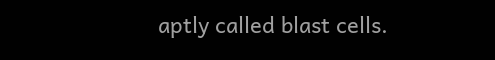aptly called blast cells.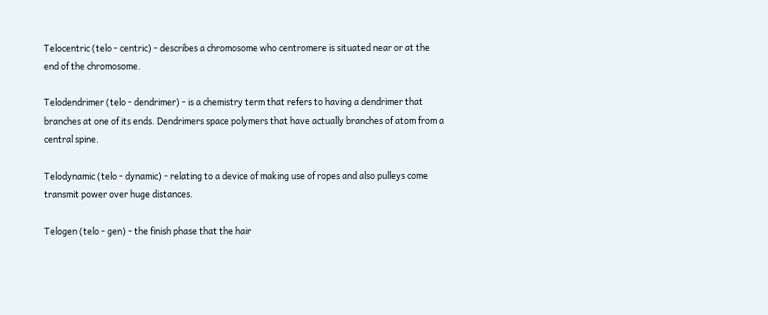Telocentric (telo - centric) - describes a chromosome who centromere is situated near or at the end of the chromosome.

Telodendrimer (telo - dendrimer) - is a chemistry term that refers to having a dendrimer that branches at one of its ends. Dendrimers space polymers that have actually branches of atom from a central spine.

Telodynamic (telo - dynamic) - relating to a device of making use of ropes and also pulleys come transmit power over huge distances.

Telogen (telo - gen) - the finish phase that the hair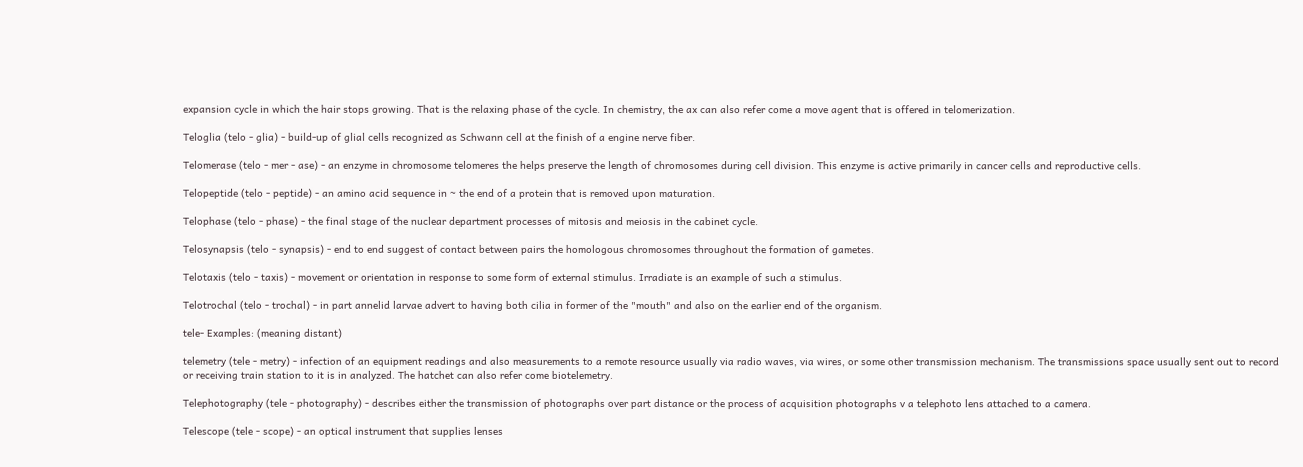expansion cycle in which the hair stops growing. That is the relaxing phase of the cycle. In chemistry, the ax can also refer come a move agent that is offered in telomerization.

Teloglia (telo - glia) - build-up of glial cells recognized as Schwann cell at the finish of a engine nerve fiber.

Telomerase (telo - mer - ase) - an enzyme in chromosome telomeres the helps preserve the length of chromosomes during cell division. This enzyme is active primarily in cancer cells and reproductive cells.

Telopeptide (telo - peptide) - an amino acid sequence in ~ the end of a protein that is removed upon maturation.

Telophase (telo - phase) - the final stage of the nuclear department processes of mitosis and meiosis in the cabinet cycle.

Telosynapsis (telo - synapsis) - end to end suggest of contact between pairs the homologous chromosomes throughout the formation of gametes.

Telotaxis (telo - taxis) - movement or orientation in response to some form of external stimulus. Irradiate is an example of such a stimulus.

Telotrochal (telo - trochal) - in part annelid larvae advert to having both cilia in former of the "mouth" and also on the earlier end of the organism.

tele- Examples: (meaning distant)

telemetry (tele - metry) - infection of an equipment readings and also measurements to a remote resource usually via radio waves, via wires, or some other transmission mechanism. The transmissions space usually sent out to record or receiving train station to it is in analyzed. The hatchet can also refer come biotelemetry.

Telephotography (tele - photography) - describes either the transmission of photographs over part distance or the process of acquisition photographs v a telephoto lens attached to a camera.

Telescope (tele - scope) - an optical instrument that supplies lenses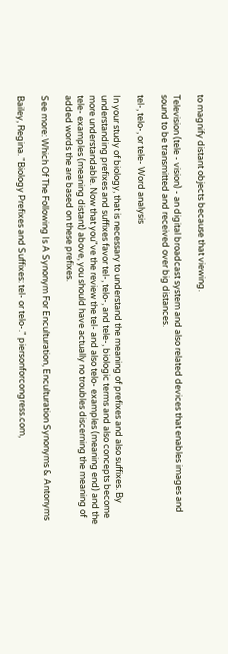to magnify distant objects because that viewing.

Television (tele - vision) - an digital broadcast system and also related devices that enables images and sound to be transmitted and received over big distances.

tel-, telo-, or tele- Word analysis

In your study of biology, that is necessary to understand the meaning of prefixes and also suffixes. By understanding prefixes and suffixes favor tel-, telo-, and tele-, biologic terms and also concepts become more understandable. Now that you"ve the review the tel- and also telo- examples (meaning end) and the tele- examples (meaning distant) above, you should have actually no troubles discerning the meaning of added words the are based on these prefixes.

See more: Which Of The Following Is A Synonym For Enculturation, Enculturation Synonyms & Antonyms

Bailey, Regina. "Biology Prefixes and Suffixes: tel- or telo-." piersonforcongress.com,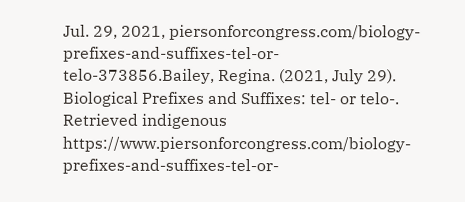Jul. 29, 2021, piersonforcongress.com/biology-prefixes-and-suffixes-tel-or-telo-373856.Bailey, Regina. (2021, July 29). Biological Prefixes and Suffixes: tel- or telo-. Retrieved indigenous https://www.piersonforcongress.com/biology-prefixes-and-suffixes-tel-or-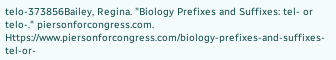telo-373856Bailey, Regina. "Biology Prefixes and Suffixes: tel- or telo-." piersonforcongress.com. Https://www.piersonforcongress.com/biology-prefixes-and-suffixes-tel-or-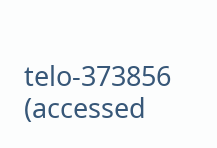telo-373856 (accessed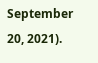September 20, 2021).